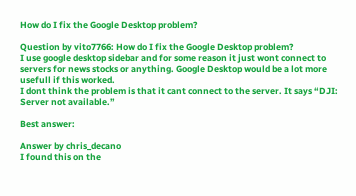How do I fix the Google Desktop problem?

Question by vito7766: How do I fix the Google Desktop problem?
I use google desktop sidebar and for some reason it just wont connect to servers for news stocks or anything. Google Desktop would be a lot more usefull if this worked.
I dont think the problem is that it cant connect to the server. It says “DJI: Server not available.”

Best answer:

Answer by chris_decano
I found this on the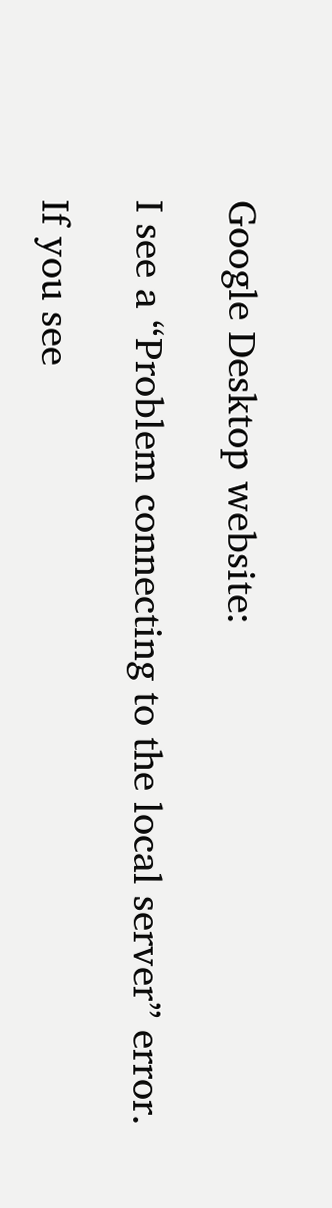Google Desktop website:

I see a “Problem connecting to the local server” error.

If you see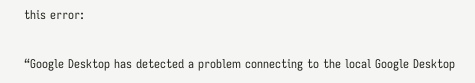this error:

“Google Desktop has detected a problem connecting to the local Google Desktop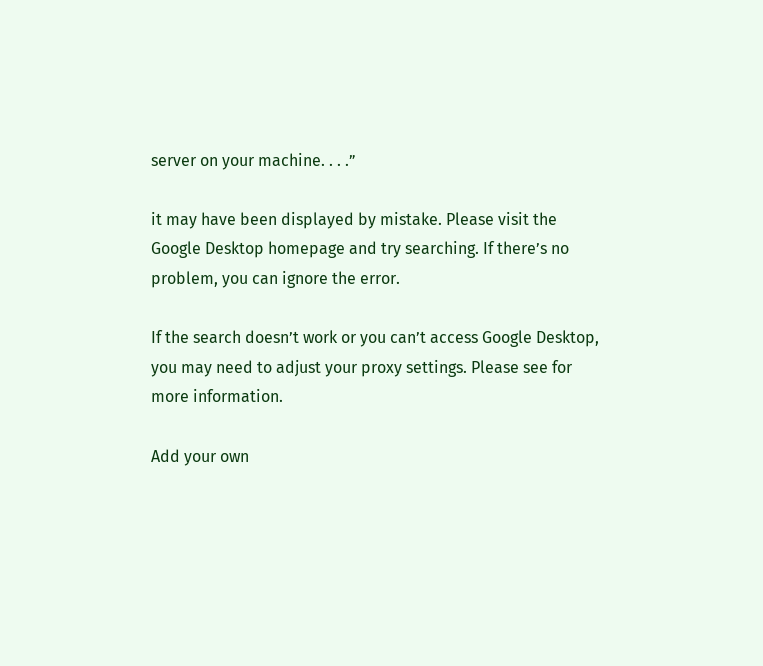server on your machine. . . .”

it may have been displayed by mistake. Please visit the Google Desktop homepage and try searching. If there’s no problem, you can ignore the error.

If the search doesn’t work or you can’t access Google Desktop, you may need to adjust your proxy settings. Please see for more information.

Add your own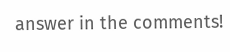answer in the comments!